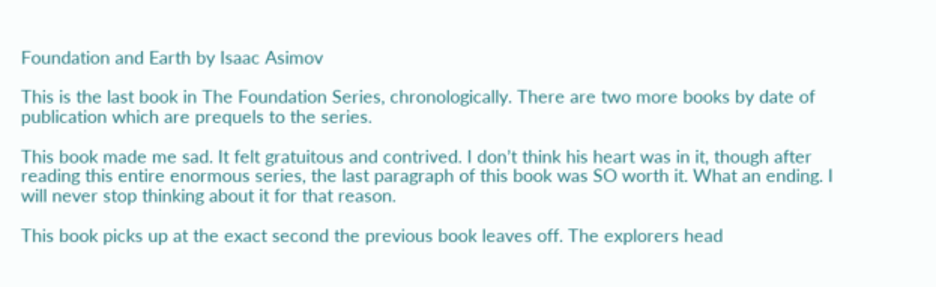Foundation and Earth by Isaac Asimov

This is the last book in The Foundation Series, chronologically. There are two more books by date of publication which are prequels to the series.

This book made me sad. It felt gratuitous and contrived. I don’t think his heart was in it, though after reading this entire enormous series, the last paragraph of this book was SO worth it. What an ending. I will never stop thinking about it for that reason.

This book picks up at the exact second the previous book leaves off. The explorers head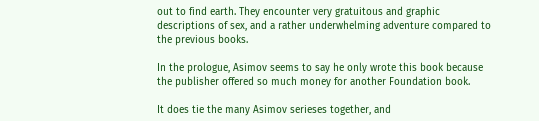out to find earth. They encounter very gratuitous and graphic descriptions of sex, and a rather underwhelming adventure compared to the previous books.

In the prologue, Asimov seems to say he only wrote this book because the publisher offered so much money for another Foundation book.

It does tie the many Asimov serieses together, and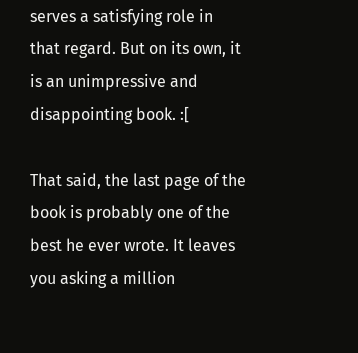serves a satisfying role in that regard. But on its own, it is an unimpressive and disappointing book. :[

That said, the last page of the book is probably one of the best he ever wrote. It leaves you asking a million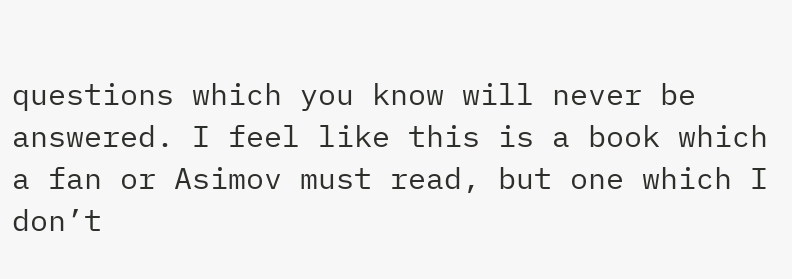questions which you know will never be answered. I feel like this is a book which a fan or Asimov must read, but one which I don’t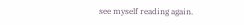see myself reading again.